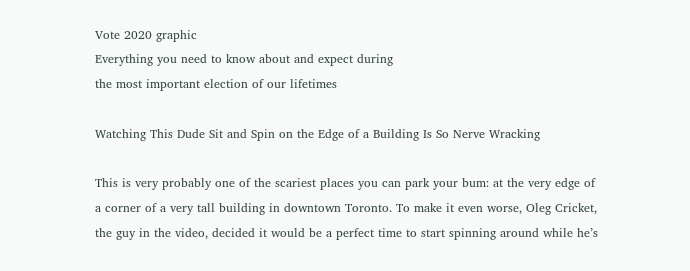Vote 2020 graphic
Everything you need to know about and expect during
the most important election of our lifetimes

Watching This Dude Sit and Spin on the Edge of a Building Is So Nerve Wracking

This is very probably one of the scariest places you can park your bum: at the very edge of a corner of a very tall building in downtown Toronto. To make it even worse, Oleg Cricket, the guy in the video, decided it would be a perfect time to start spinning around while he’s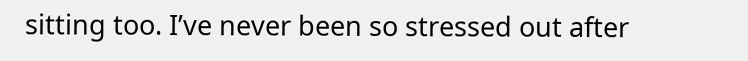sitting too. I’ve never been so stressed out after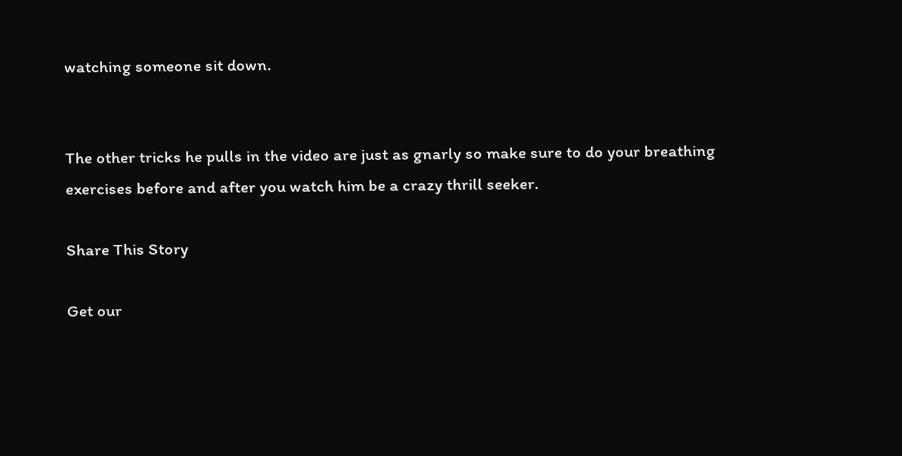watching someone sit down.


The other tricks he pulls in the video are just as gnarly so make sure to do your breathing exercises before and after you watch him be a crazy thrill seeker.

Share This Story

Get our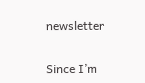newsletter


Since I’m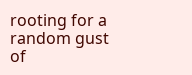rooting for a random gust of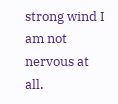strong wind I am not nervous at all.